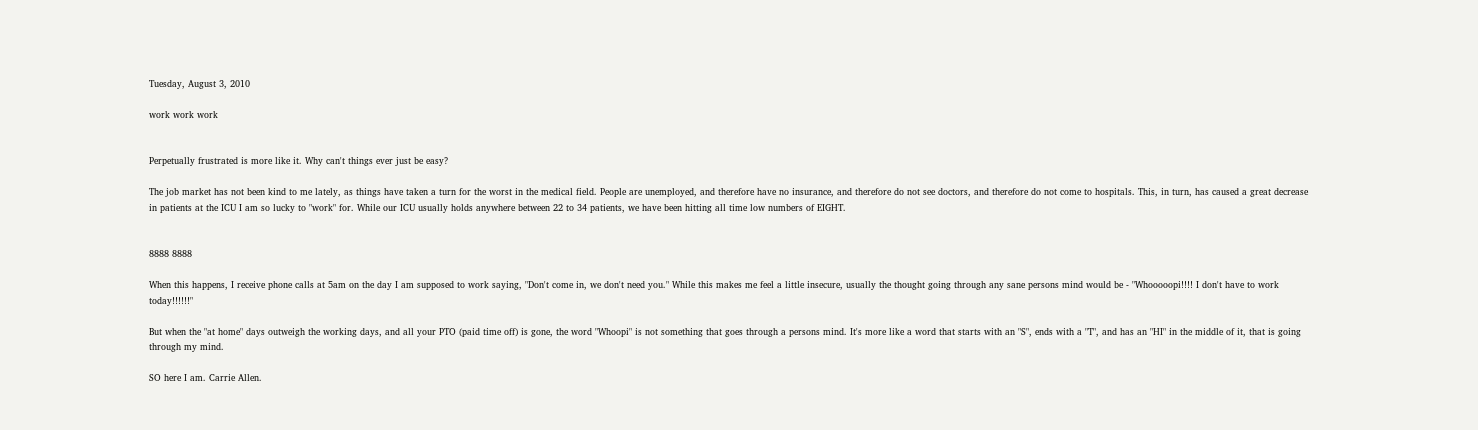Tuesday, August 3, 2010

work work work


Perpetually frustrated is more like it. Why can't things ever just be easy?

The job market has not been kind to me lately, as things have taken a turn for the worst in the medical field. People are unemployed, and therefore have no insurance, and therefore do not see doctors, and therefore do not come to hospitals. This, in turn, has caused a great decrease in patients at the ICU I am so lucky to "work" for. While our ICU usually holds anywhere between 22 to 34 patients, we have been hitting all time low numbers of EIGHT.


8888 8888

When this happens, I receive phone calls at 5am on the day I am supposed to work saying, "Don't come in, we don't need you." While this makes me feel a little insecure, usually the thought going through any sane persons mind would be - "Whooooopi!!!! I don't have to work today!!!!!!"

But when the "at home" days outweigh the working days, and all your PTO (paid time off) is gone, the word "Whoopi" is not something that goes through a persons mind. It's more like a word that starts with an "S", ends with a "T", and has an "HI" in the middle of it, that is going through my mind.

SO here I am. Carrie Allen.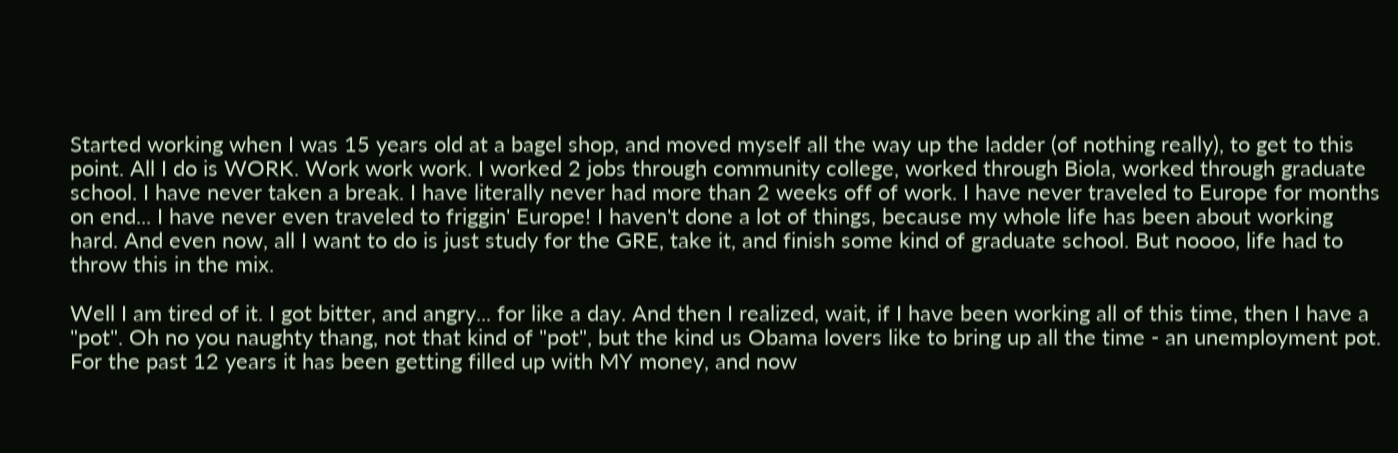Started working when I was 15 years old at a bagel shop, and moved myself all the way up the ladder (of nothing really), to get to this point. All I do is WORK. Work work work. I worked 2 jobs through community college, worked through Biola, worked through graduate school. I have never taken a break. I have literally never had more than 2 weeks off of work. I have never traveled to Europe for months on end... I have never even traveled to friggin' Europe! I haven't done a lot of things, because my whole life has been about working hard. And even now, all I want to do is just study for the GRE, take it, and finish some kind of graduate school. But noooo, life had to throw this in the mix.

Well I am tired of it. I got bitter, and angry... for like a day. And then I realized, wait, if I have been working all of this time, then I have a "pot". Oh no you naughty thang, not that kind of "pot", but the kind us Obama lovers like to bring up all the time - an unemployment pot. For the past 12 years it has been getting filled up with MY money, and now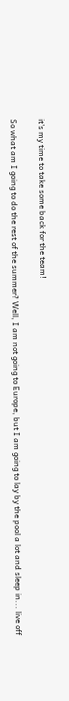it's my time to take some back for the team!

So what am I going to do the rest of the summer? Well, I am not going to Europe, but I am going to lay by the pool a lot and sleep in... live off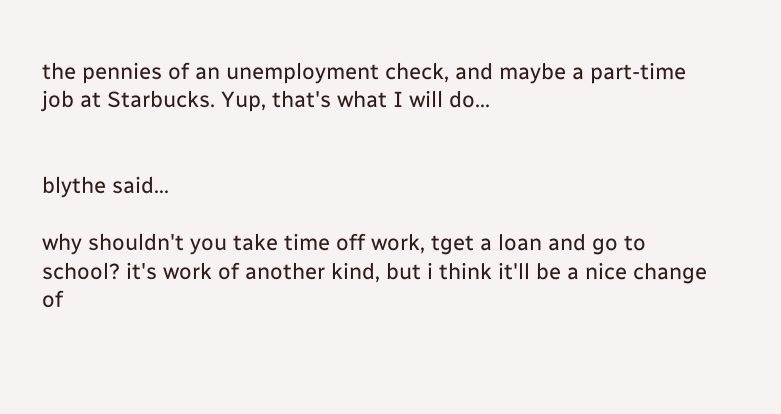the pennies of an unemployment check, and maybe a part-time job at Starbucks. Yup, that's what I will do...


blythe said...

why shouldn't you take time off work, tget a loan and go to school? it's work of another kind, but i think it'll be a nice change of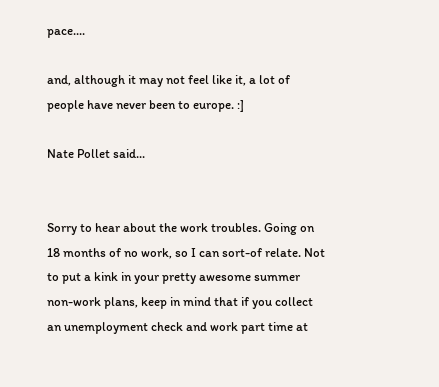pace....

and, although it may not feel like it, a lot of people have never been to europe. :]

Nate Pollet said...


Sorry to hear about the work troubles. Going on 18 months of no work, so I can sort-of relate. Not to put a kink in your pretty awesome summer non-work plans, keep in mind that if you collect an unemployment check and work part time at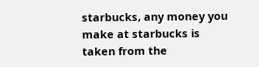starbucks, any money you make at starbucks is taken from the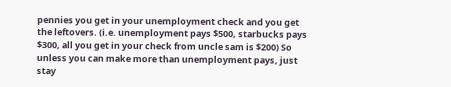pennies you get in your unemployment check and you get the leftovers. (i.e. unemployment pays $500, starbucks pays $300, all you get in your check from uncle sam is $200) So unless you can make more than unemployment pays, just stay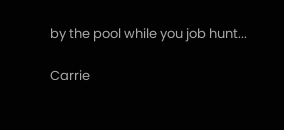by the pool while you job hunt...

Carrie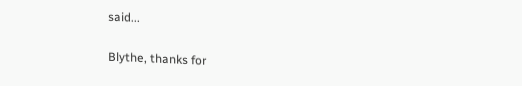said...

Blythe, thanks for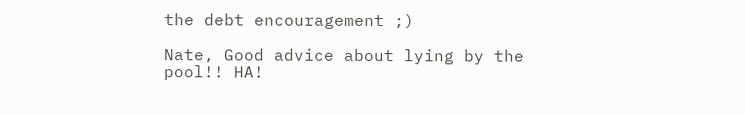the debt encouragement ;)

Nate, Good advice about lying by the pool!! HA!